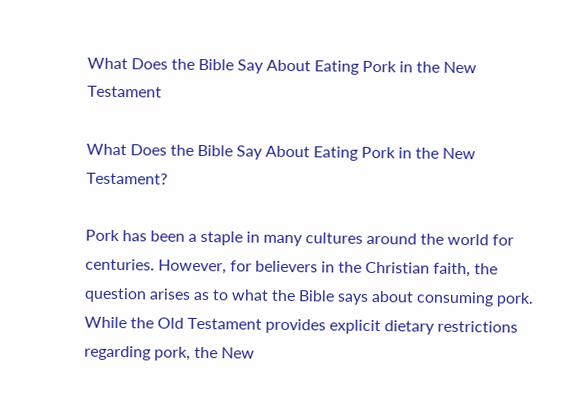What Does the Bible Say About Eating Pork in the New Testament

What Does the Bible Say About Eating Pork in the New Testament?

Pork has been a staple in many cultures around the world for centuries. However, for believers in the Christian faith, the question arises as to what the Bible says about consuming pork. While the Old Testament provides explicit dietary restrictions regarding pork, the New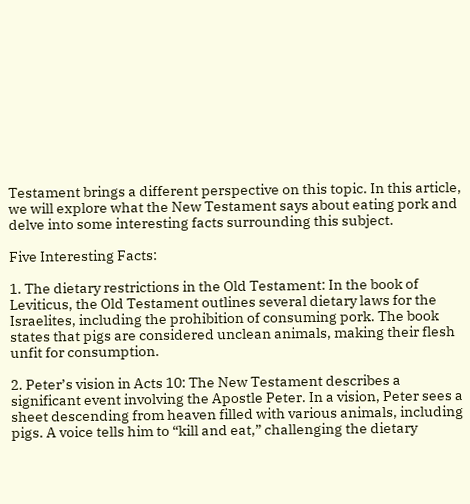Testament brings a different perspective on this topic. In this article, we will explore what the New Testament says about eating pork and delve into some interesting facts surrounding this subject.

Five Interesting Facts:

1. The dietary restrictions in the Old Testament: In the book of Leviticus, the Old Testament outlines several dietary laws for the Israelites, including the prohibition of consuming pork. The book states that pigs are considered unclean animals, making their flesh unfit for consumption.

2. Peter’s vision in Acts 10: The New Testament describes a significant event involving the Apostle Peter. In a vision, Peter sees a sheet descending from heaven filled with various animals, including pigs. A voice tells him to “kill and eat,” challenging the dietary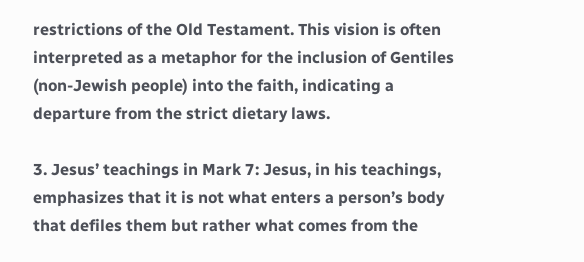restrictions of the Old Testament. This vision is often interpreted as a metaphor for the inclusion of Gentiles (non-Jewish people) into the faith, indicating a departure from the strict dietary laws.

3. Jesus’ teachings in Mark 7: Jesus, in his teachings, emphasizes that it is not what enters a person’s body that defiles them but rather what comes from the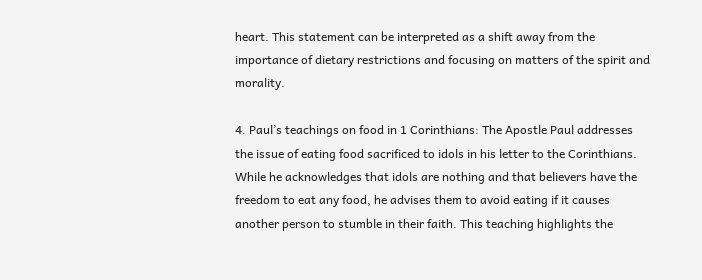heart. This statement can be interpreted as a shift away from the importance of dietary restrictions and focusing on matters of the spirit and morality.

4. Paul’s teachings on food in 1 Corinthians: The Apostle Paul addresses the issue of eating food sacrificed to idols in his letter to the Corinthians. While he acknowledges that idols are nothing and that believers have the freedom to eat any food, he advises them to avoid eating if it causes another person to stumble in their faith. This teaching highlights the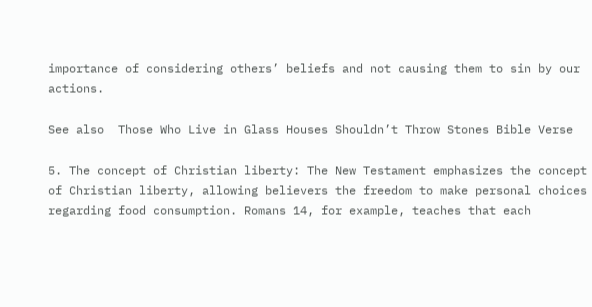importance of considering others’ beliefs and not causing them to sin by our actions.

See also  Those Who Live in Glass Houses Shouldn’t Throw Stones Bible Verse

5. The concept of Christian liberty: The New Testament emphasizes the concept of Christian liberty, allowing believers the freedom to make personal choices regarding food consumption. Romans 14, for example, teaches that each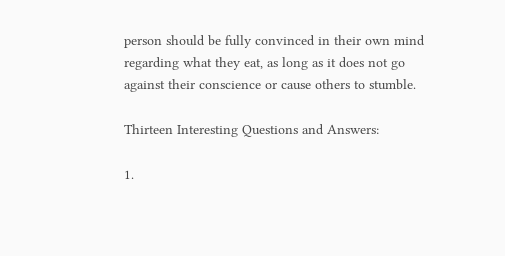person should be fully convinced in their own mind regarding what they eat, as long as it does not go against their conscience or cause others to stumble.

Thirteen Interesting Questions and Answers:

1.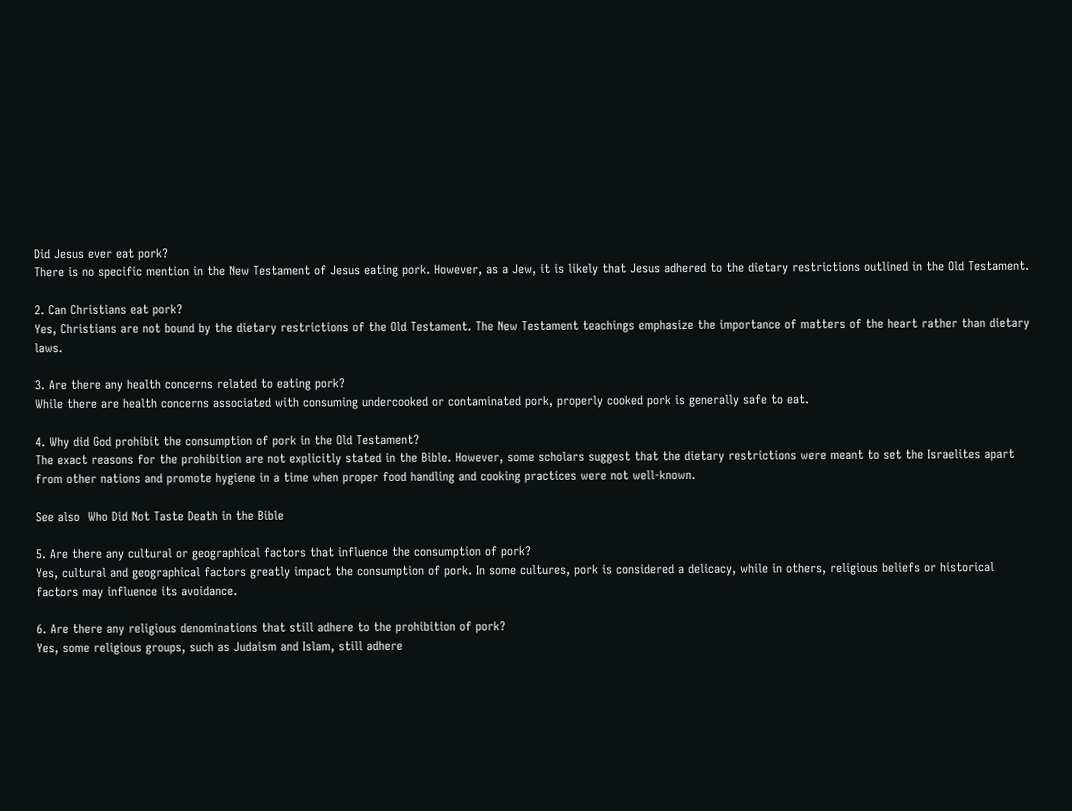Did Jesus ever eat pork?
There is no specific mention in the New Testament of Jesus eating pork. However, as a Jew, it is likely that Jesus adhered to the dietary restrictions outlined in the Old Testament.

2. Can Christians eat pork?
Yes, Christians are not bound by the dietary restrictions of the Old Testament. The New Testament teachings emphasize the importance of matters of the heart rather than dietary laws.

3. Are there any health concerns related to eating pork?
While there are health concerns associated with consuming undercooked or contaminated pork, properly cooked pork is generally safe to eat.

4. Why did God prohibit the consumption of pork in the Old Testament?
The exact reasons for the prohibition are not explicitly stated in the Bible. However, some scholars suggest that the dietary restrictions were meant to set the Israelites apart from other nations and promote hygiene in a time when proper food handling and cooking practices were not well-known.

See also  Who Did Not Taste Death in the Bible

5. Are there any cultural or geographical factors that influence the consumption of pork?
Yes, cultural and geographical factors greatly impact the consumption of pork. In some cultures, pork is considered a delicacy, while in others, religious beliefs or historical factors may influence its avoidance.

6. Are there any religious denominations that still adhere to the prohibition of pork?
Yes, some religious groups, such as Judaism and Islam, still adhere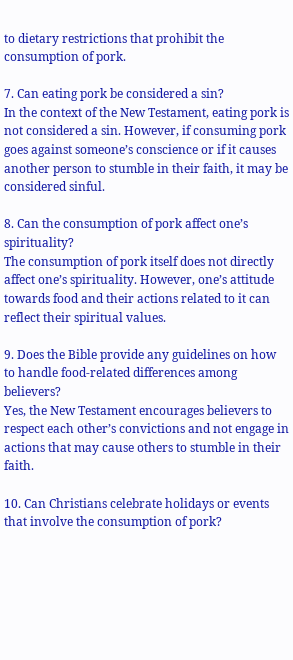to dietary restrictions that prohibit the consumption of pork.

7. Can eating pork be considered a sin?
In the context of the New Testament, eating pork is not considered a sin. However, if consuming pork goes against someone’s conscience or if it causes another person to stumble in their faith, it may be considered sinful.

8. Can the consumption of pork affect one’s spirituality?
The consumption of pork itself does not directly affect one’s spirituality. However, one’s attitude towards food and their actions related to it can reflect their spiritual values.

9. Does the Bible provide any guidelines on how to handle food-related differences among believers?
Yes, the New Testament encourages believers to respect each other’s convictions and not engage in actions that may cause others to stumble in their faith.

10. Can Christians celebrate holidays or events that involve the consumption of pork?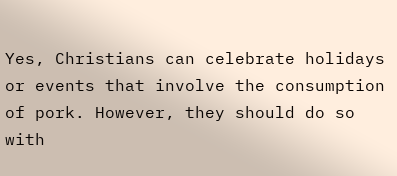Yes, Christians can celebrate holidays or events that involve the consumption of pork. However, they should do so with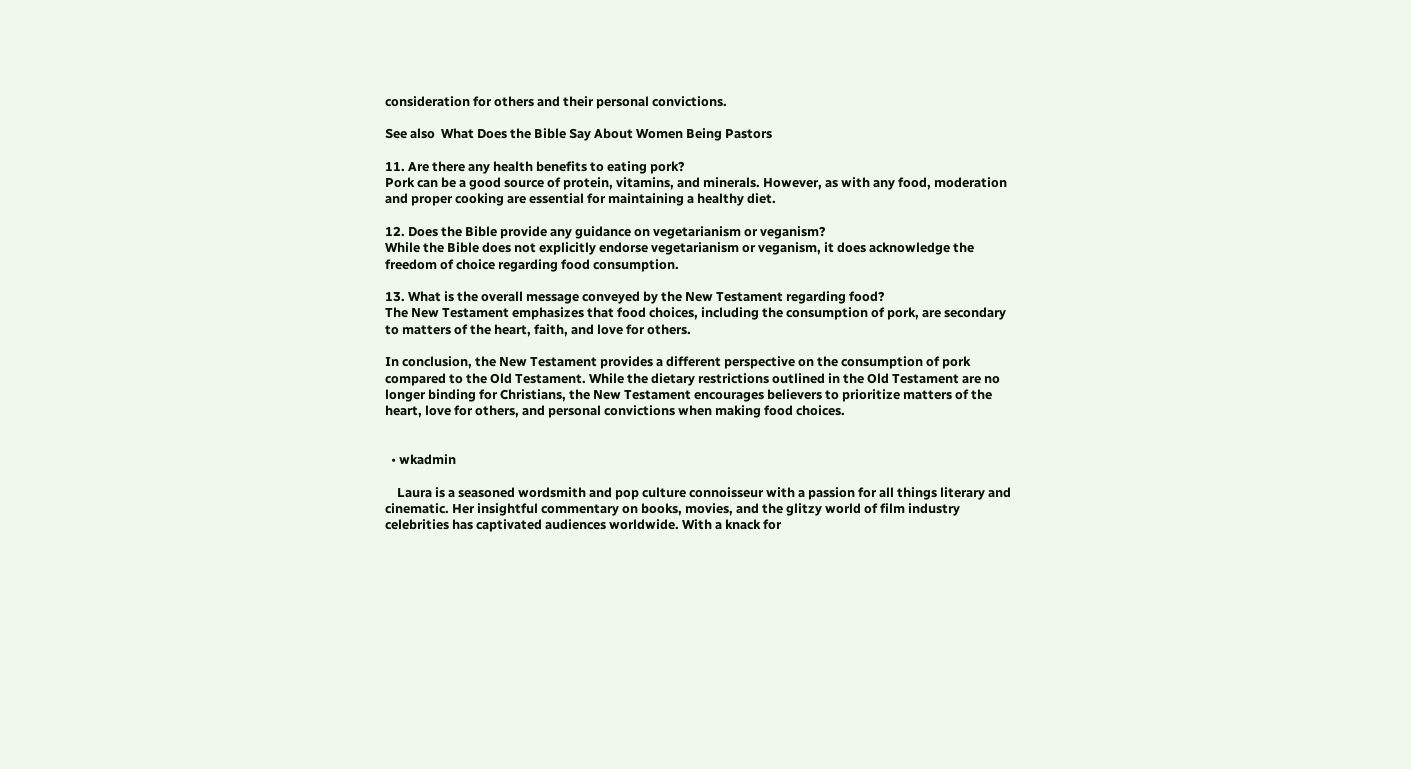consideration for others and their personal convictions.

See also  What Does the Bible Say About Women Being Pastors

11. Are there any health benefits to eating pork?
Pork can be a good source of protein, vitamins, and minerals. However, as with any food, moderation and proper cooking are essential for maintaining a healthy diet.

12. Does the Bible provide any guidance on vegetarianism or veganism?
While the Bible does not explicitly endorse vegetarianism or veganism, it does acknowledge the freedom of choice regarding food consumption.

13. What is the overall message conveyed by the New Testament regarding food?
The New Testament emphasizes that food choices, including the consumption of pork, are secondary to matters of the heart, faith, and love for others.

In conclusion, the New Testament provides a different perspective on the consumption of pork compared to the Old Testament. While the dietary restrictions outlined in the Old Testament are no longer binding for Christians, the New Testament encourages believers to prioritize matters of the heart, love for others, and personal convictions when making food choices.


  • wkadmin

    Laura is a seasoned wordsmith and pop culture connoisseur with a passion for all things literary and cinematic. Her insightful commentary on books, movies, and the glitzy world of film industry celebrities has captivated audiences worldwide. With a knack for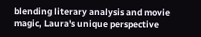blending literary analysis and movie magic, Laura's unique perspective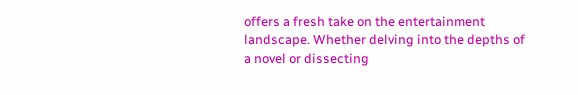offers a fresh take on the entertainment landscape. Whether delving into the depths of a novel or dissecting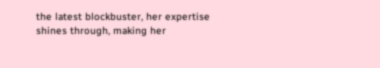the latest blockbuster, her expertise shines through, making her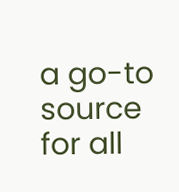a go-to source for all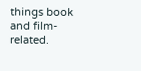things book and film-related.